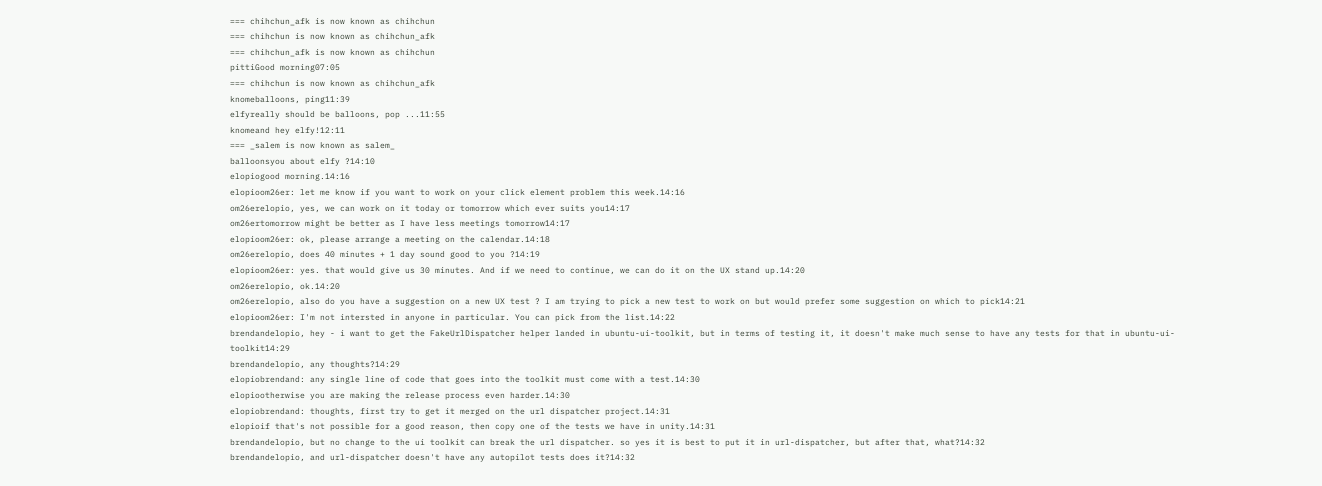=== chihchun_afk is now known as chihchun
=== chihchun is now known as chihchun_afk
=== chihchun_afk is now known as chihchun
pittiGood morning07:05
=== chihchun is now known as chihchun_afk
knomeballoons, ping11:39
elfyreally should be balloons, pop ...11:55
knomeand hey elfy!12:11
=== _salem is now known as salem_
balloonsyou about elfy ?14:10
elopiogood morning.14:16
elopioom26er: let me know if you want to work on your click element problem this week.14:16
om26erelopio, yes, we can work on it today or tomorrow which ever suits you14:17
om26ertomorrow might be better as I have less meetings tomorrow14:17
elopioom26er: ok, please arrange a meeting on the calendar.14:18
om26erelopio, does 40 minutes + 1 day sound good to you ?14:19
elopioom26er: yes. that would give us 30 minutes. And if we need to continue, we can do it on the UX stand up.14:20
om26erelopio, ok.14:20
om26erelopio, also do you have a suggestion on a new UX test ? I am trying to pick a new test to work on but would prefer some suggestion on which to pick14:21
elopioom26er: I'm not intersted in anyone in particular. You can pick from the list.14:22
brendandelopio, hey - i want to get the FakeUrlDispatcher helper landed in ubuntu-ui-toolkit, but in terms of testing it, it doesn't make much sense to have any tests for that in ubuntu-ui-toolkit14:29
brendandelopio, any thoughts?14:29
elopiobrendand: any single line of code that goes into the toolkit must come with a test.14:30
elopiootherwise you are making the release process even harder.14:30
elopiobrendand: thoughts, first try to get it merged on the url dispatcher project.14:31
elopioif that's not possible for a good reason, then copy one of the tests we have in unity.14:31
brendandelopio, but no change to the ui toolkit can break the url dispatcher. so yes it is best to put it in url-dispatcher, but after that, what?14:32
brendandelopio, and url-dispatcher doesn't have any autopilot tests does it?14:32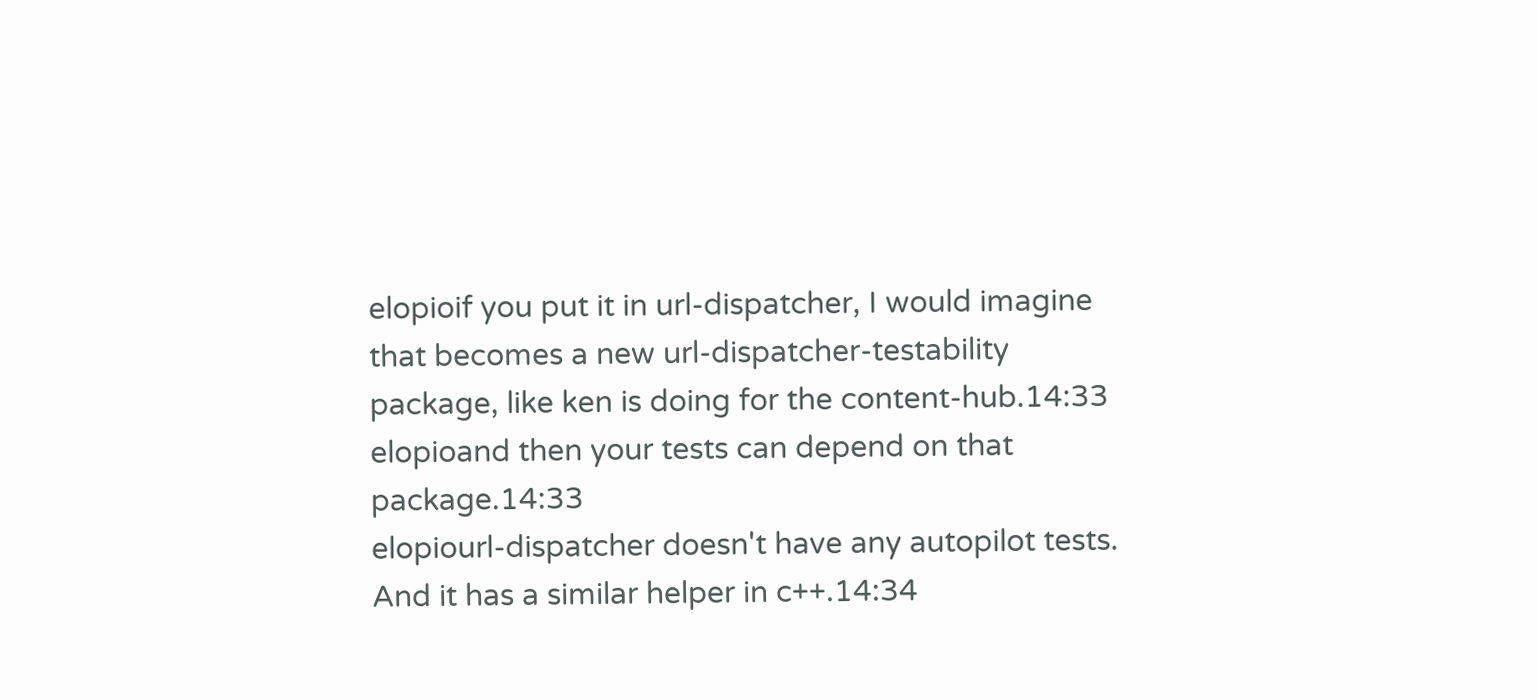elopioif you put it in url-dispatcher, I would imagine that becomes a new url-dispatcher-testability package, like ken is doing for the content-hub.14:33
elopioand then your tests can depend on that package.14:33
elopiourl-dispatcher doesn't have any autopilot tests. And it has a similar helper in c++.14:34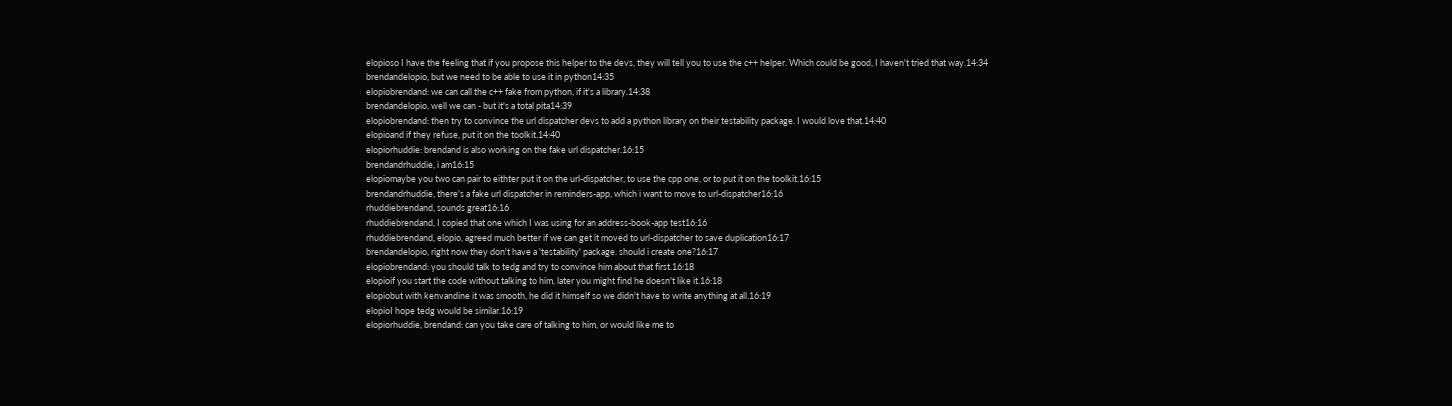elopioso I have the feeling that if you propose this helper to the devs, they will tell you to use the c++ helper. Which could be good, I haven't tried that way.14:34
brendandelopio, but we need to be able to use it in python14:35
elopiobrendand: we can call the c++ fake from python, if it's a library.14:38
brendandelopio, well we can - but it's a total pita14:39
elopiobrendand: then try to convince the url dispatcher devs to add a python library on their testability package. I would love that.14:40
elopioand if they refuse, put it on the toolkit.14:40
elopiorhuddie: brendand is also working on the fake url dispatcher.16:15
brendandrhuddie, i am16:15
elopiomaybe you two can pair to eithter put it on the url-dispatcher, to use the cpp one, or to put it on the toolkit.16:15
brendandrhuddie, there's a fake url dispatcher in reminders-app, which i want to move to url-dispatcher16:16
rhuddiebrendand, sounds great16:16
rhuddiebrendand, I copied that one which I was using for an address-book-app test16:16
rhuddiebrendand, elopio, agreed much better if we can get it moved to url-dispatcher to save duplication16:17
brendandelopio, right now they don't have a 'testability' package. should i create one?16:17
elopiobrendand: you should talk to tedg and try to convince him about that first.16:18
elopioif you start the code without talking to him, later you might find he doesn't like it.16:18
elopiobut with kenvandine it was smooth, he did it himself so we didn't have to write anything at all.16:19
elopioI hope tedg would be similar.16:19
elopiorhuddie, brendand: can you take care of talking to him, or would like me to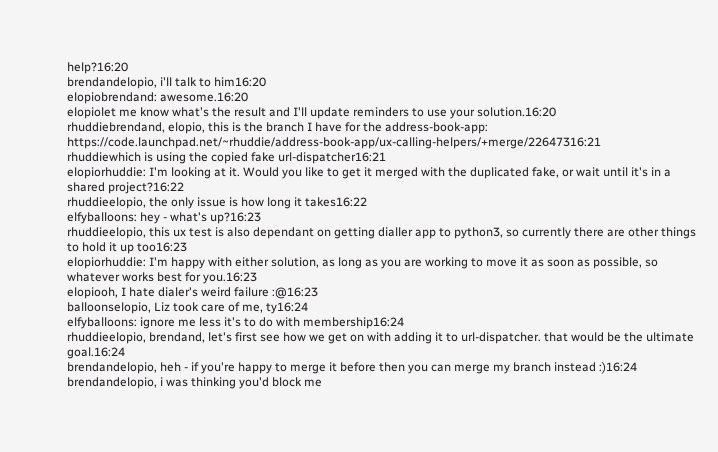help?16:20
brendandelopio, i'll talk to him16:20
elopiobrendand: awesome.16:20
elopiolet me know what's the result and I'll update reminders to use your solution.16:20
rhuddiebrendand, elopio, this is the branch I have for the address-book-app: https://code.launchpad.net/~rhuddie/address-book-app/ux-calling-helpers/+merge/22647316:21
rhuddiewhich is using the copied fake url-dispatcher16:21
elopiorhuddie: I'm looking at it. Would you like to get it merged with the duplicated fake, or wait until it's in a shared project?16:22
rhuddieelopio, the only issue is how long it takes16:22
elfyballoons: hey - what's up?16:23
rhuddieelopio, this ux test is also dependant on getting dialler app to python3, so currently there are other things to hold it up too16:23
elopiorhuddie: I'm happy with either solution, as long as you are working to move it as soon as possible, so whatever works best for you.16:23
elopiooh, I hate dialer's weird failure :@16:23
balloonselopio, Liz took care of me, ty16:24
elfyballoons: ignore me less it's to do with membership16:24
rhuddieelopio, brendand, let's first see how we get on with adding it to url-dispatcher. that would be the ultimate goal.16:24
brendandelopio, heh - if you're happy to merge it before then you can merge my branch instead :)16:24
brendandelopio, i was thinking you'd block me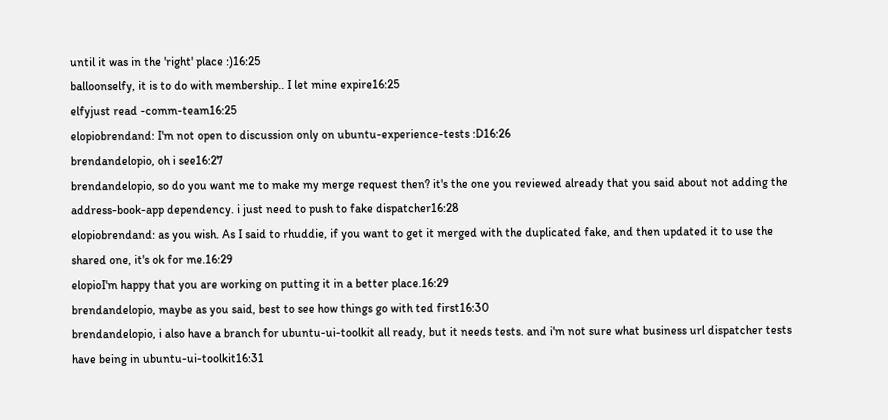until it was in the 'right' place :)16:25
balloonselfy, it is to do with membership.. I let mine expire16:25
elfyjust read -comm-team16:25
elopiobrendand: I'm not open to discussion only on ubuntu-experience-tests :D16:26
brendandelopio, oh i see16:27
brendandelopio, so do you want me to make my merge request then? it's the one you reviewed already that you said about not adding the address-book-app dependency. i just need to push to fake dispatcher16:28
elopiobrendand: as you wish. As I said to rhuddie, if you want to get it merged with the duplicated fake, and then updated it to use the shared one, it's ok for me.16:29
elopioI'm happy that you are working on putting it in a better place.16:29
brendandelopio, maybe as you said, best to see how things go with ted first16:30
brendandelopio, i also have a branch for ubuntu-ui-toolkit all ready, but it needs tests. and i'm not sure what business url dispatcher tests have being in ubuntu-ui-toolkit16:31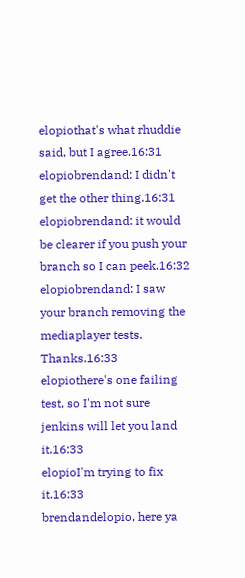elopiothat's what rhuddie said, but I agree.16:31
elopiobrendand: I didn't get the other thing.16:31
elopiobrendand: it would be clearer if you push your branch so I can peek.16:32
elopiobrendand: I saw your branch removing the mediaplayer tests. Thanks.16:33
elopiothere's one failing test, so I'm not sure jenkins will let you land it.16:33
elopioI'm trying to fix it.16:33
brendandelopio, here ya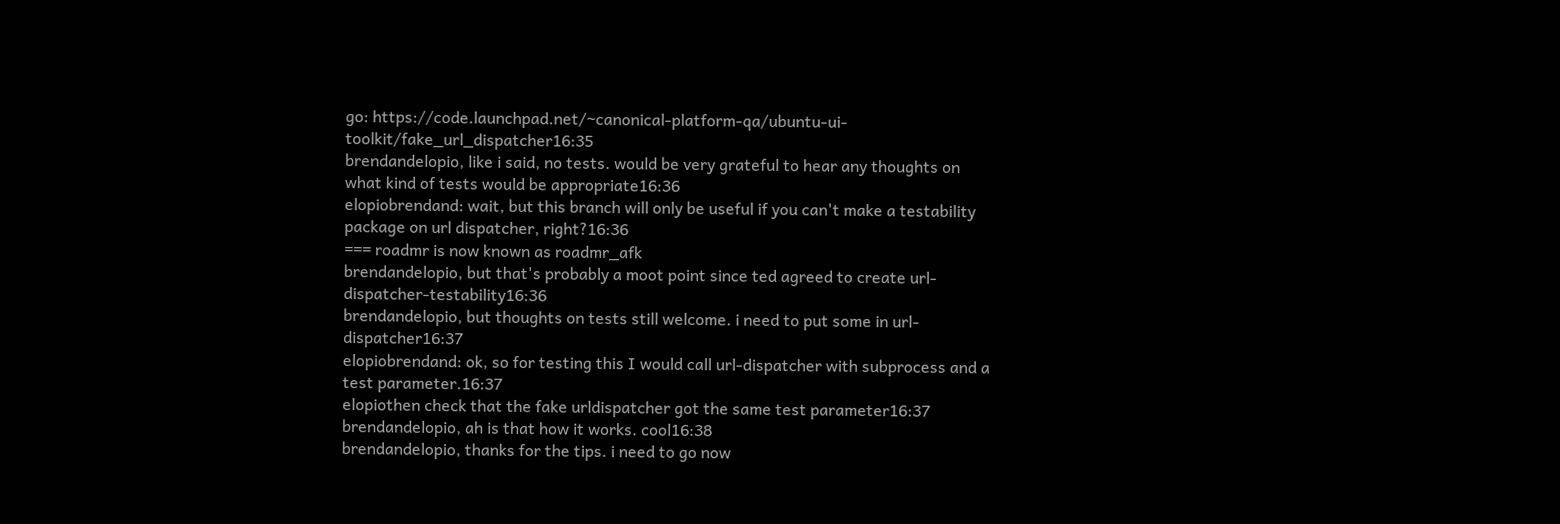go: https://code.launchpad.net/~canonical-platform-qa/ubuntu-ui-toolkit/fake_url_dispatcher16:35
brendandelopio, like i said, no tests. would be very grateful to hear any thoughts on what kind of tests would be appropriate16:36
elopiobrendand: wait, but this branch will only be useful if you can't make a testability package on url dispatcher, right?16:36
=== roadmr is now known as roadmr_afk
brendandelopio, but that's probably a moot point since ted agreed to create url-dispatcher-testability16:36
brendandelopio, but thoughts on tests still welcome. i need to put some in url-dispatcher16:37
elopiobrendand: ok, so for testing this I would call url-dispatcher with subprocess and a test parameter.16:37
elopiothen check that the fake urldispatcher got the same test parameter16:37
brendandelopio, ah is that how it works. cool16:38
brendandelopio, thanks for the tips. i need to go now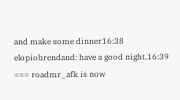and make some dinner16:38
elopiobrendand: have a good night.16:39
=== roadmr_afk is now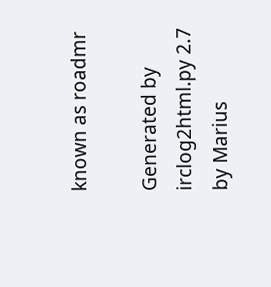known as roadmr

Generated by irclog2html.py 2.7 by Marius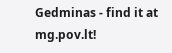Gedminas - find it at mg.pov.lt!